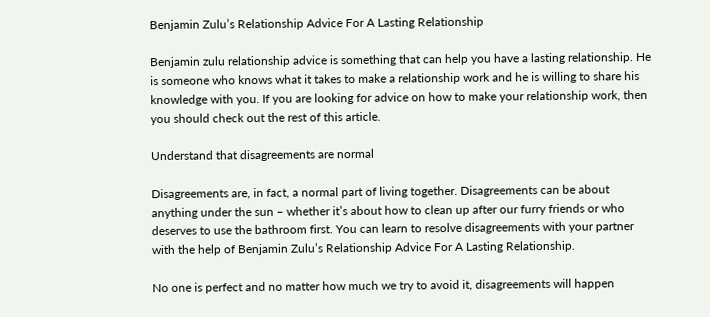Benjamin Zulu’s Relationship Advice For A Lasting Relationship

Benjamin zulu relationship advice is something that can help you have a lasting relationship. He is someone who knows what it takes to make a relationship work and he is willing to share his knowledge with you. If you are looking for advice on how to make your relationship work, then you should check out the rest of this article.

Understand that disagreements are normal

Disagreements are, in fact, a normal part of living together. Disagreements can be about anything under the sun – whether it’s about how to clean up after our furry friends or who deserves to use the bathroom first. You can learn to resolve disagreements with your partner with the help of Benjamin Zulu’s Relationship Advice For A Lasting Relationship.

No one is perfect and no matter how much we try to avoid it, disagreements will happen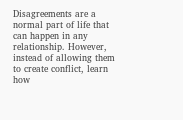Disagreements are a normal part of life that can happen in any relationship. However, instead of allowing them to create conflict, learn how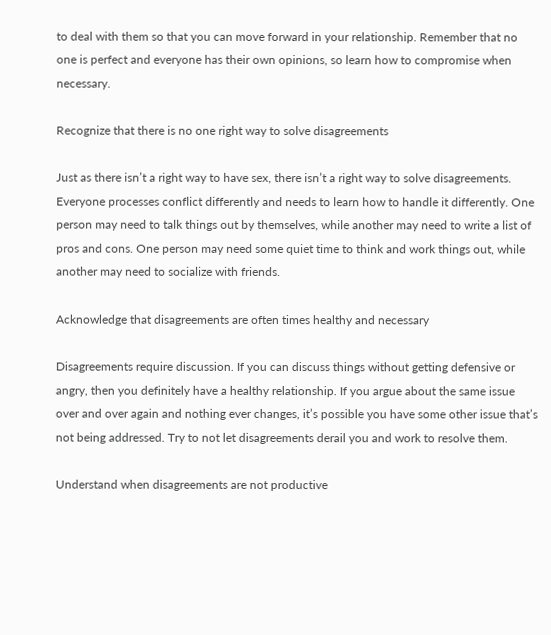to deal with them so that you can move forward in your relationship. Remember that no one is perfect and everyone has their own opinions, so learn how to compromise when necessary.

Recognize that there is no one right way to solve disagreements

Just as there isn’t a right way to have sex, there isn’t a right way to solve disagreements. Everyone processes conflict differently and needs to learn how to handle it differently. One person may need to talk things out by themselves, while another may need to write a list of pros and cons. One person may need some quiet time to think and work things out, while another may need to socialize with friends.

Acknowledge that disagreements are often times healthy and necessary

Disagreements require discussion. If you can discuss things without getting defensive or angry, then you definitely have a healthy relationship. If you argue about the same issue over and over again and nothing ever changes, it’s possible you have some other issue that’s not being addressed. Try to not let disagreements derail you and work to resolve them.

Understand when disagreements are not productive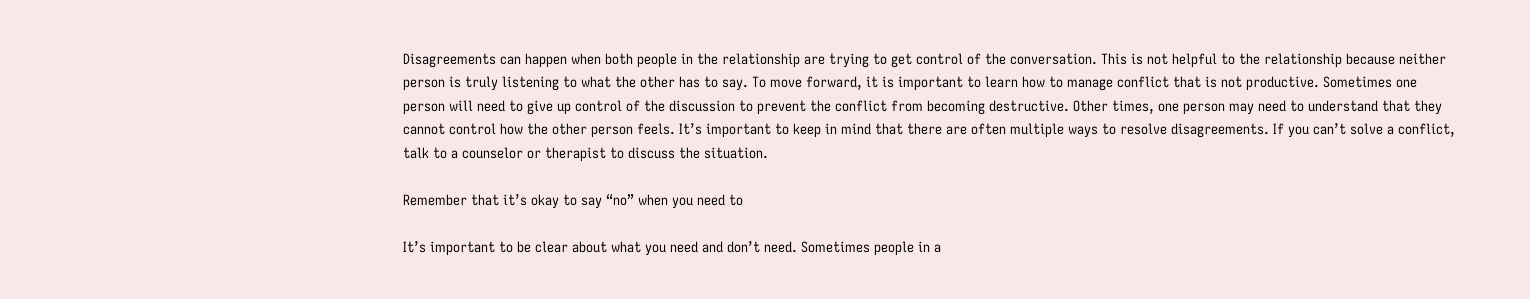Disagreements can happen when both people in the relationship are trying to get control of the conversation. This is not helpful to the relationship because neither person is truly listening to what the other has to say. To move forward, it is important to learn how to manage conflict that is not productive. Sometimes one person will need to give up control of the discussion to prevent the conflict from becoming destructive. Other times, one person may need to understand that they cannot control how the other person feels. It’s important to keep in mind that there are often multiple ways to resolve disagreements. If you can’t solve a conflict, talk to a counselor or therapist to discuss the situation.

Remember that it’s okay to say “no” when you need to

It’s important to be clear about what you need and don’t need. Sometimes people in a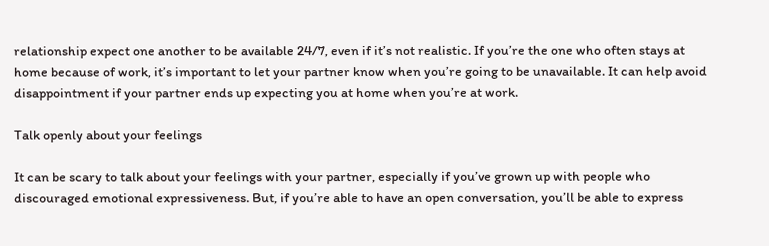relationship expect one another to be available 24/7, even if it’s not realistic. If you’re the one who often stays at home because of work, it’s important to let your partner know when you’re going to be unavailable. It can help avoid disappointment if your partner ends up expecting you at home when you’re at work.

Talk openly about your feelings

It can be scary to talk about your feelings with your partner, especially if you’ve grown up with people who discouraged emotional expressiveness. But, if you’re able to have an open conversation, you’ll be able to express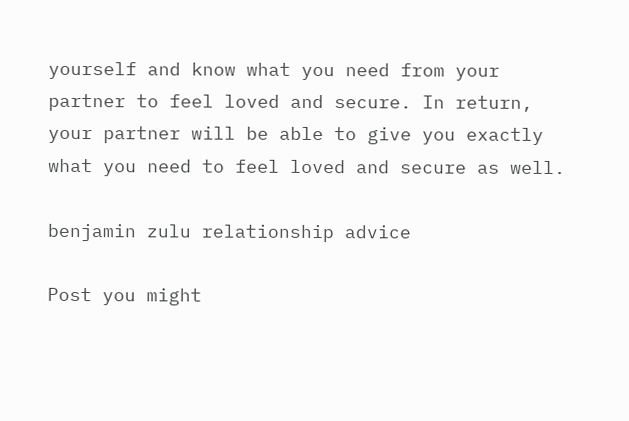yourself and know what you need from your partner to feel loved and secure. In return, your partner will be able to give you exactly what you need to feel loved and secure as well.

benjamin zulu relationship advice

Post you might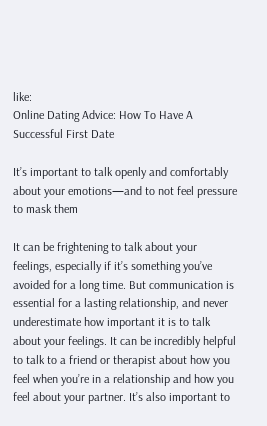like:
Online Dating Advice: How To Have A Successful First Date

It’s important to talk openly and comfortably about your emotions—and to not feel pressure to mask them

It can be frightening to talk about your feelings, especially if it’s something you’ve avoided for a long time. But communication is essential for a lasting relationship, and never underestimate how important it is to talk about your feelings. It can be incredibly helpful to talk to a friend or therapist about how you feel when you’re in a relationship and how you feel about your partner. It’s also important to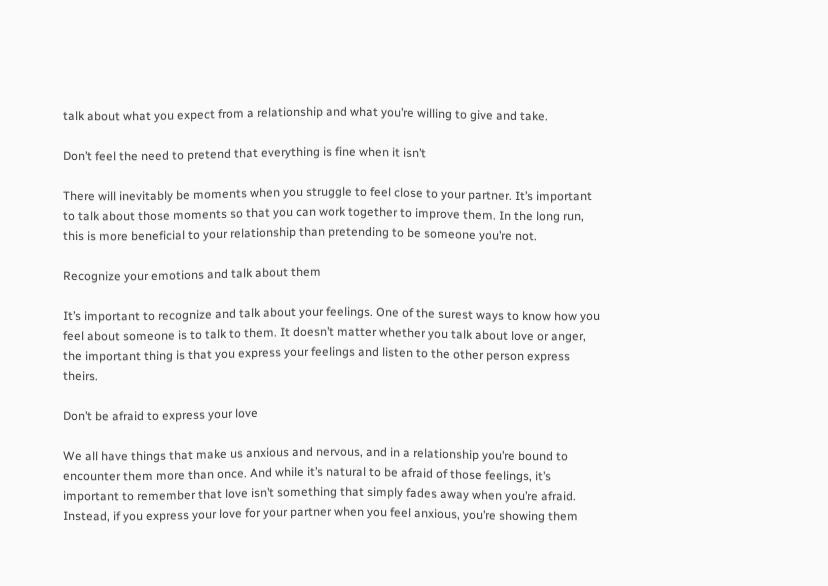talk about what you expect from a relationship and what you’re willing to give and take.

Don’t feel the need to pretend that everything is fine when it isn’t

There will inevitably be moments when you struggle to feel close to your partner. It’s important to talk about those moments so that you can work together to improve them. In the long run, this is more beneficial to your relationship than pretending to be someone you’re not.

Recognize your emotions and talk about them

It’s important to recognize and talk about your feelings. One of the surest ways to know how you feel about someone is to talk to them. It doesn’t matter whether you talk about love or anger, the important thing is that you express your feelings and listen to the other person express theirs.

Don’t be afraid to express your love

We all have things that make us anxious and nervous, and in a relationship you’re bound to encounter them more than once. And while it’s natural to be afraid of those feelings, it’s important to remember that love isn’t something that simply fades away when you’re afraid. Instead, if you express your love for your partner when you feel anxious, you’re showing them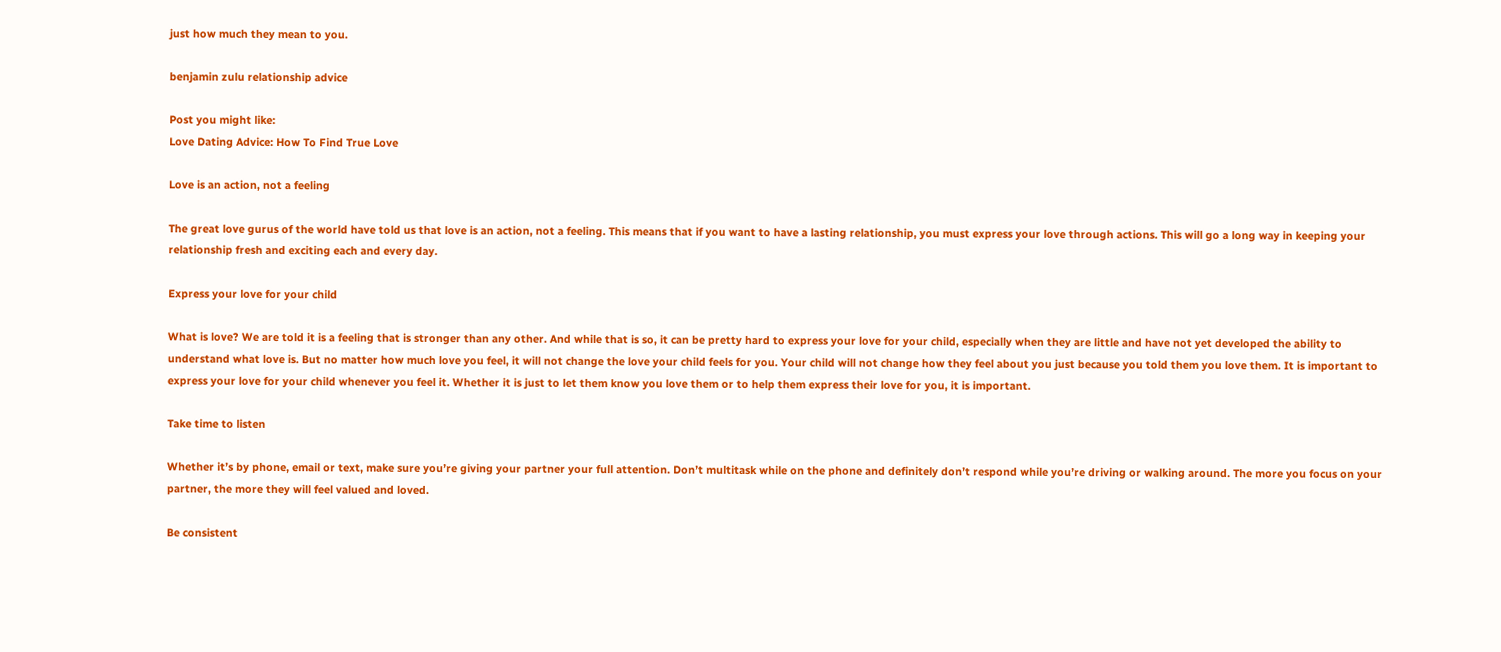just how much they mean to you.

benjamin zulu relationship advice

Post you might like:
Love Dating Advice: How To Find True Love

Love is an action, not a feeling

The great love gurus of the world have told us that love is an action, not a feeling. This means that if you want to have a lasting relationship, you must express your love through actions. This will go a long way in keeping your relationship fresh and exciting each and every day.

Express your love for your child

What is love? We are told it is a feeling that is stronger than any other. And while that is so, it can be pretty hard to express your love for your child, especially when they are little and have not yet developed the ability to understand what love is. But no matter how much love you feel, it will not change the love your child feels for you. Your child will not change how they feel about you just because you told them you love them. It is important to express your love for your child whenever you feel it. Whether it is just to let them know you love them or to help them express their love for you, it is important.

Take time to listen

Whether it’s by phone, email or text, make sure you’re giving your partner your full attention. Don’t multitask while on the phone and definitely don’t respond while you’re driving or walking around. The more you focus on your partner, the more they will feel valued and loved.

Be consistent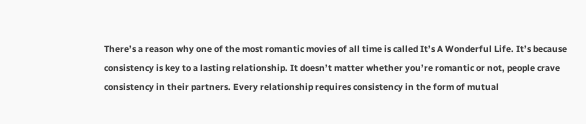There’s a reason why one of the most romantic movies of all time is called It’s A Wonderful Life. It’s because consistency is key to a lasting relationship. It doesn’t matter whether you’re romantic or not, people crave consistency in their partners. Every relationship requires consistency in the form of mutual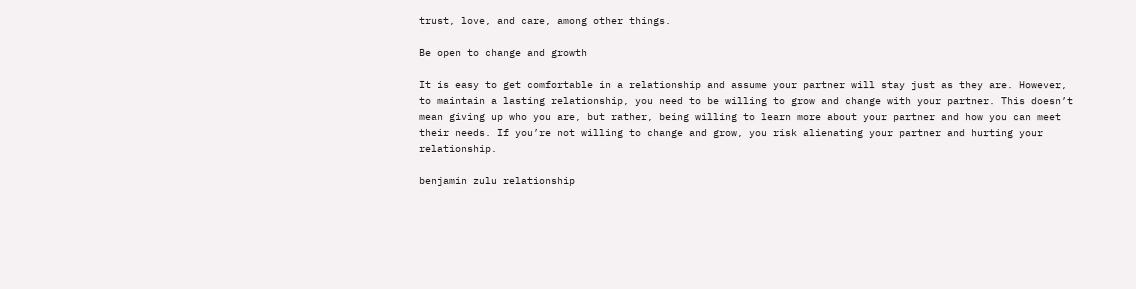trust, love, and care, among other things.

Be open to change and growth

It is easy to get comfortable in a relationship and assume your partner will stay just as they are. However, to maintain a lasting relationship, you need to be willing to grow and change with your partner. This doesn’t mean giving up who you are, but rather, being willing to learn more about your partner and how you can meet their needs. If you’re not willing to change and grow, you risk alienating your partner and hurting your relationship.

benjamin zulu relationship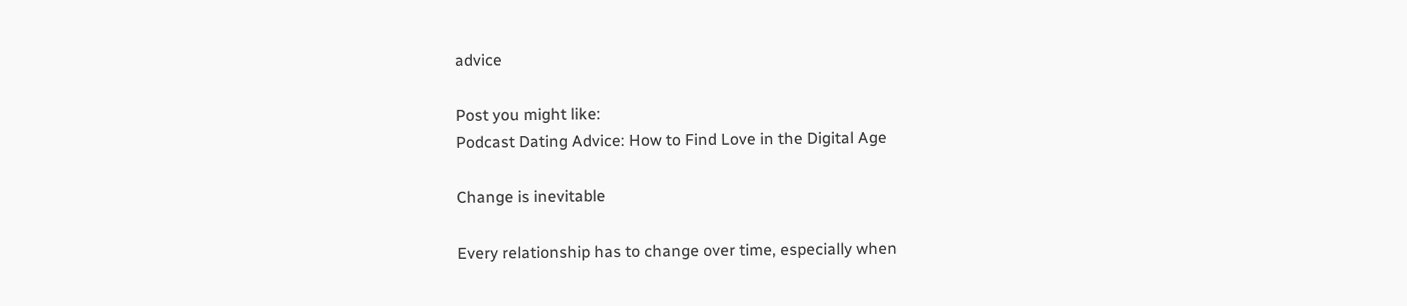advice

Post you might like:
Podcast Dating Advice: How to Find Love in the Digital Age

Change is inevitable

Every relationship has to change over time, especially when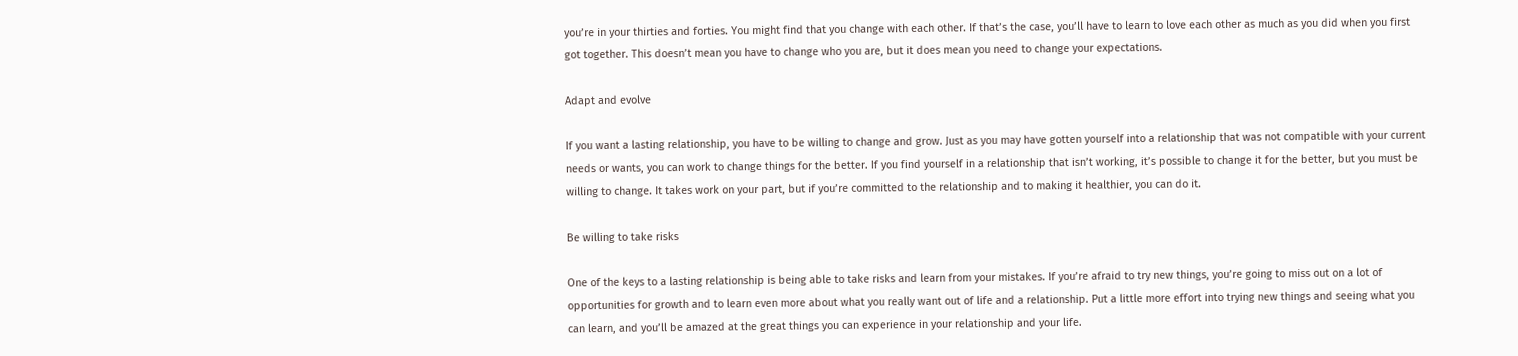you’re in your thirties and forties. You might find that you change with each other. If that’s the case, you’ll have to learn to love each other as much as you did when you first got together. This doesn’t mean you have to change who you are, but it does mean you need to change your expectations.

Adapt and evolve

If you want a lasting relationship, you have to be willing to change and grow. Just as you may have gotten yourself into a relationship that was not compatible with your current needs or wants, you can work to change things for the better. If you find yourself in a relationship that isn’t working, it’s possible to change it for the better, but you must be willing to change. It takes work on your part, but if you’re committed to the relationship and to making it healthier, you can do it.

Be willing to take risks

One of the keys to a lasting relationship is being able to take risks and learn from your mistakes. If you’re afraid to try new things, you’re going to miss out on a lot of opportunities for growth and to learn even more about what you really want out of life and a relationship. Put a little more effort into trying new things and seeing what you can learn, and you’ll be amazed at the great things you can experience in your relationship and your life.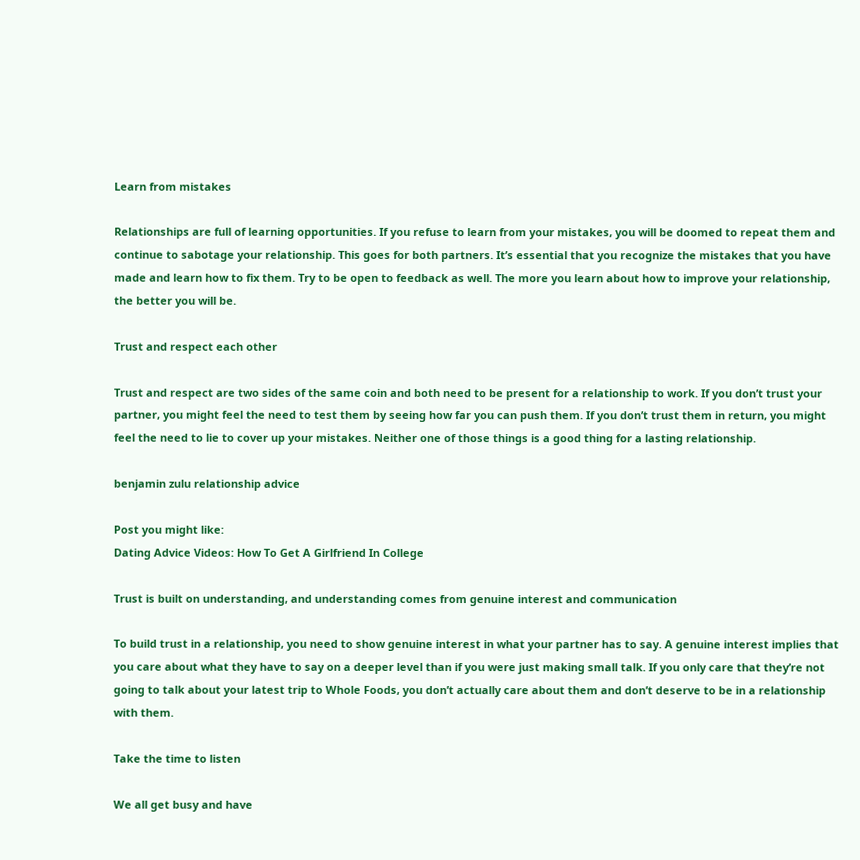Learn from mistakes

Relationships are full of learning opportunities. If you refuse to learn from your mistakes, you will be doomed to repeat them and continue to sabotage your relationship. This goes for both partners. It’s essential that you recognize the mistakes that you have made and learn how to fix them. Try to be open to feedback as well. The more you learn about how to improve your relationship, the better you will be.

Trust and respect each other

Trust and respect are two sides of the same coin and both need to be present for a relationship to work. If you don’t trust your partner, you might feel the need to test them by seeing how far you can push them. If you don’t trust them in return, you might feel the need to lie to cover up your mistakes. Neither one of those things is a good thing for a lasting relationship.

benjamin zulu relationship advice

Post you might like:
Dating Advice Videos: How To Get A Girlfriend In College

Trust is built on understanding, and understanding comes from genuine interest and communication

To build trust in a relationship, you need to show genuine interest in what your partner has to say. A genuine interest implies that you care about what they have to say on a deeper level than if you were just making small talk. If you only care that they’re not going to talk about your latest trip to Whole Foods, you don’t actually care about them and don’t deserve to be in a relationship with them.

Take the time to listen

We all get busy and have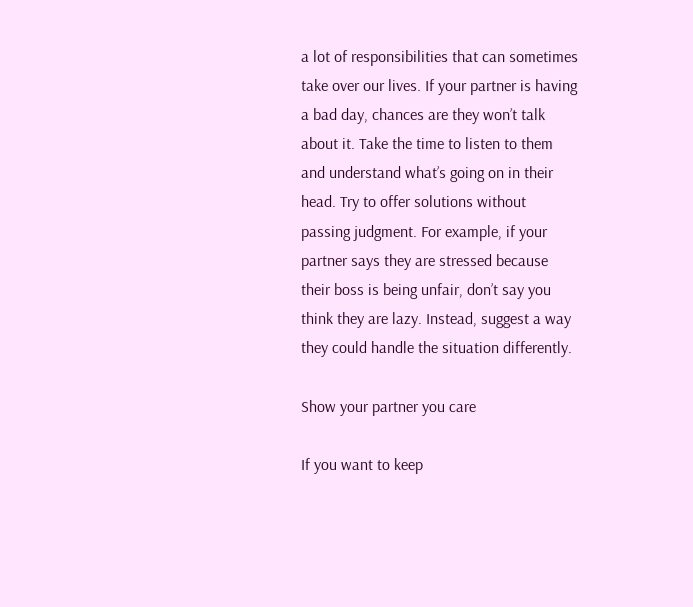a lot of responsibilities that can sometimes take over our lives. If your partner is having a bad day, chances are they won’t talk about it. Take the time to listen to them and understand what’s going on in their head. Try to offer solutions without passing judgment. For example, if your partner says they are stressed because their boss is being unfair, don’t say you think they are lazy. Instead, suggest a way they could handle the situation differently.

Show your partner you care

If you want to keep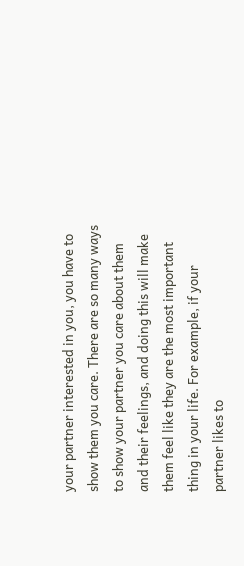your partner interested in you, you have to show them you care. There are so many ways to show your partner you care about them and their feelings, and doing this will make them feel like they are the most important thing in your life. For example, if your partner likes to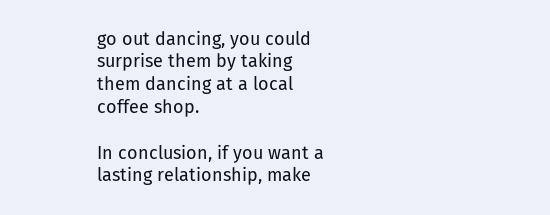go out dancing, you could surprise them by taking them dancing at a local coffee shop.

In conclusion, if you want a lasting relationship, make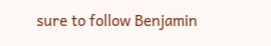sure to follow Benjamin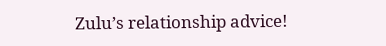Zulu’s relationship advice!